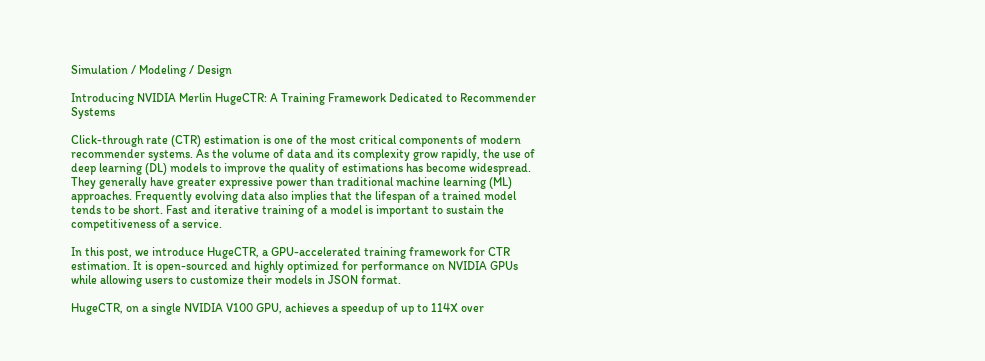Simulation / Modeling / Design

Introducing NVIDIA Merlin HugeCTR: A Training Framework Dedicated to Recommender Systems

Click-through rate (CTR) estimation is one of the most critical components of modern recommender systems. As the volume of data and its complexity grow rapidly, the use of deep learning (DL) models to improve the quality of estimations has become widespread. They generally have greater expressive power than traditional machine learning (ML) approaches. Frequently evolving data also implies that the lifespan of a trained model tends to be short. Fast and iterative training of a model is important to sustain the competitiveness of a service.

In this post, we introduce HugeCTR, a GPU-accelerated training framework for CTR estimation. It is open-sourced and highly optimized for performance on NVIDIA GPUs while allowing users to customize their models in JSON format.

HugeCTR, on a single NVIDIA V100 GPU, achieves a speedup of up to 114X over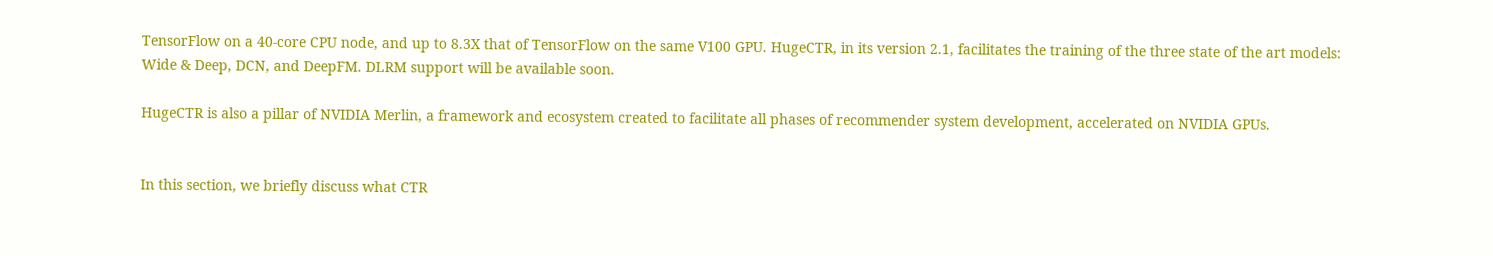TensorFlow on a 40-core CPU node, and up to 8.3X that of TensorFlow on the same V100 GPU. HugeCTR, in its version 2.1, facilitates the training of the three state of the art models: Wide & Deep, DCN, and DeepFM. DLRM support will be available soon.

HugeCTR is also a pillar of NVIDIA Merlin, a framework and ecosystem created to facilitate all phases of recommender system development, accelerated on NVIDIA GPUs.


In this section, we briefly discuss what CTR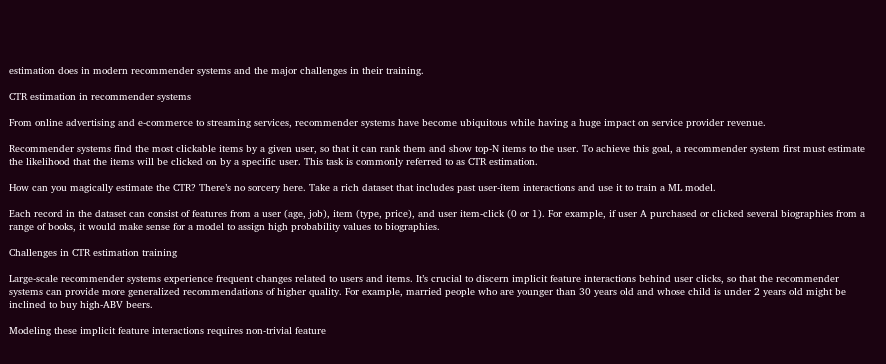estimation does in modern recommender systems and the major challenges in their training.

CTR estimation in recommender systems

From online advertising and e-commerce to streaming services, recommender systems have become ubiquitous while having a huge impact on service provider revenue.

Recommender systems find the most clickable items by a given user, so that it can rank them and show top-N items to the user. To achieve this goal, a recommender system first must estimate the likelihood that the items will be clicked on by a specific user. This task is commonly referred to as CTR estimation.

How can you magically estimate the CTR? There’s no sorcery here. Take a rich dataset that includes past user-item interactions and use it to train a ML model.

Each record in the dataset can consist of features from a user (age, job), item (type, price), and user item-click (0 or 1). For example, if user A purchased or clicked several biographies from a range of books, it would make sense for a model to assign high probability values to biographies.

Challenges in CTR estimation training

Large-scale recommender systems experience frequent changes related to users and items. It’s crucial to discern implicit feature interactions behind user clicks, so that the recommender systems can provide more generalized recommendations of higher quality. For example, married people who are younger than 30 years old and whose child is under 2 years old might be inclined to buy high-ABV beers.

Modeling these implicit feature interactions requires non-trivial feature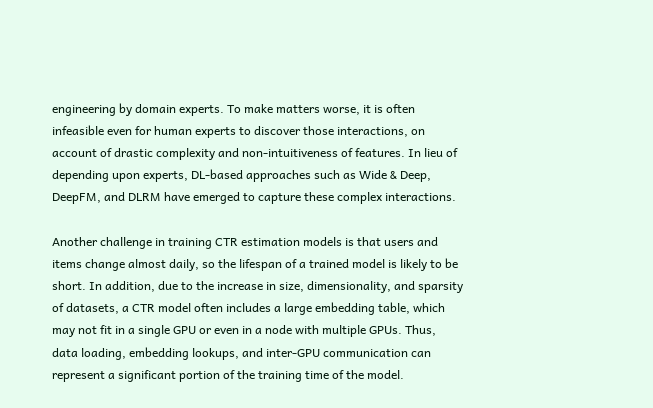engineering by domain experts. To make matters worse, it is often infeasible even for human experts to discover those interactions, on account of drastic complexity and non-intuitiveness of features. In lieu of depending upon experts, DL-based approaches such as Wide & Deep, DeepFM, and DLRM have emerged to capture these complex interactions.

Another challenge in training CTR estimation models is that users and items change almost daily, so the lifespan of a trained model is likely to be short. In addition, due to the increase in size, dimensionality, and sparsity of datasets, a CTR model often includes a large embedding table, which may not fit in a single GPU or even in a node with multiple GPUs. Thus, data loading, embedding lookups, and inter-GPU communication can represent a significant portion of the training time of the model.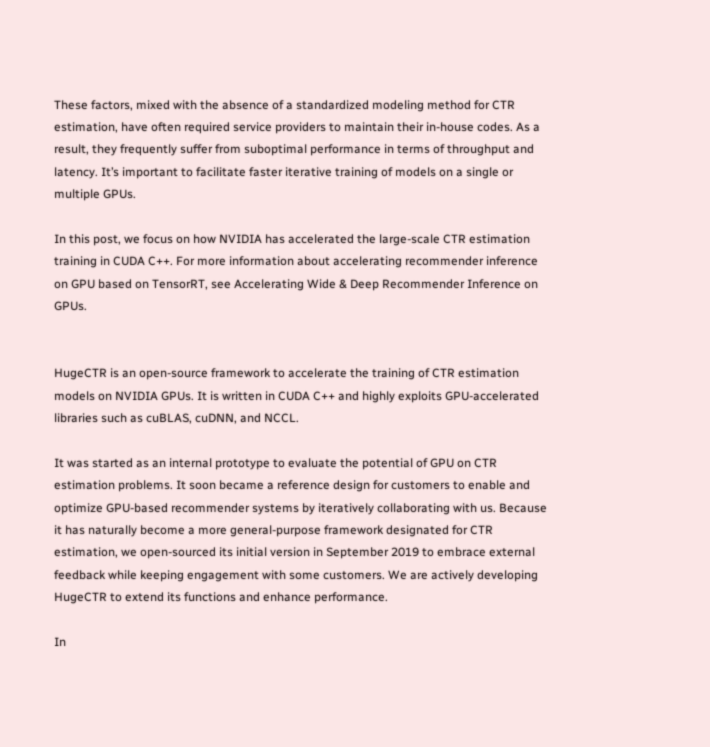These factors, mixed with the absence of a standardized modeling method for CTR estimation, have often required service providers to maintain their in-house codes. As a result, they frequently suffer from suboptimal performance in terms of throughput and latency. It’s important to facilitate faster iterative training of models on a single or multiple GPUs.

In this post, we focus on how NVIDIA has accelerated the large-scale CTR estimation training in CUDA C++. For more information about accelerating recommender inference on GPU based on TensorRT, see Accelerating Wide & Deep Recommender Inference on GPUs.


HugeCTR is an open-source framework to accelerate the training of CTR estimation models on NVIDIA GPUs. It is written in CUDA C++ and highly exploits GPU-accelerated libraries such as cuBLAS, cuDNN, and NCCL.

It was started as an internal prototype to evaluate the potential of GPU on CTR estimation problems. It soon became a reference design for customers to enable and optimize GPU-based recommender systems by iteratively collaborating with us. Because it has naturally become a more general-purpose framework designated for CTR estimation, we open-sourced its initial version in September 2019 to embrace external feedback while keeping engagement with some customers. We are actively developing HugeCTR to extend its functions and enhance performance.

In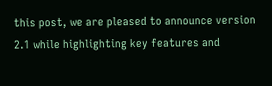this post, we are pleased to announce version 2.1 while highlighting key features and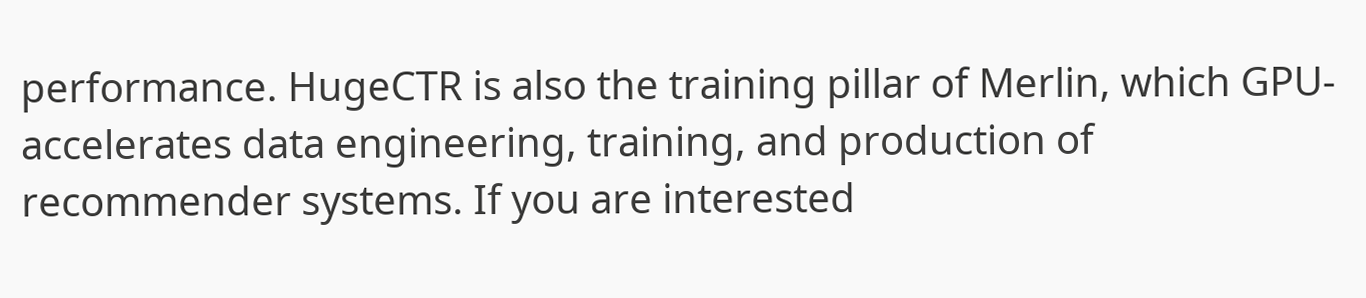performance. HugeCTR is also the training pillar of Merlin, which GPU-accelerates data engineering, training, and production of recommender systems. If you are interested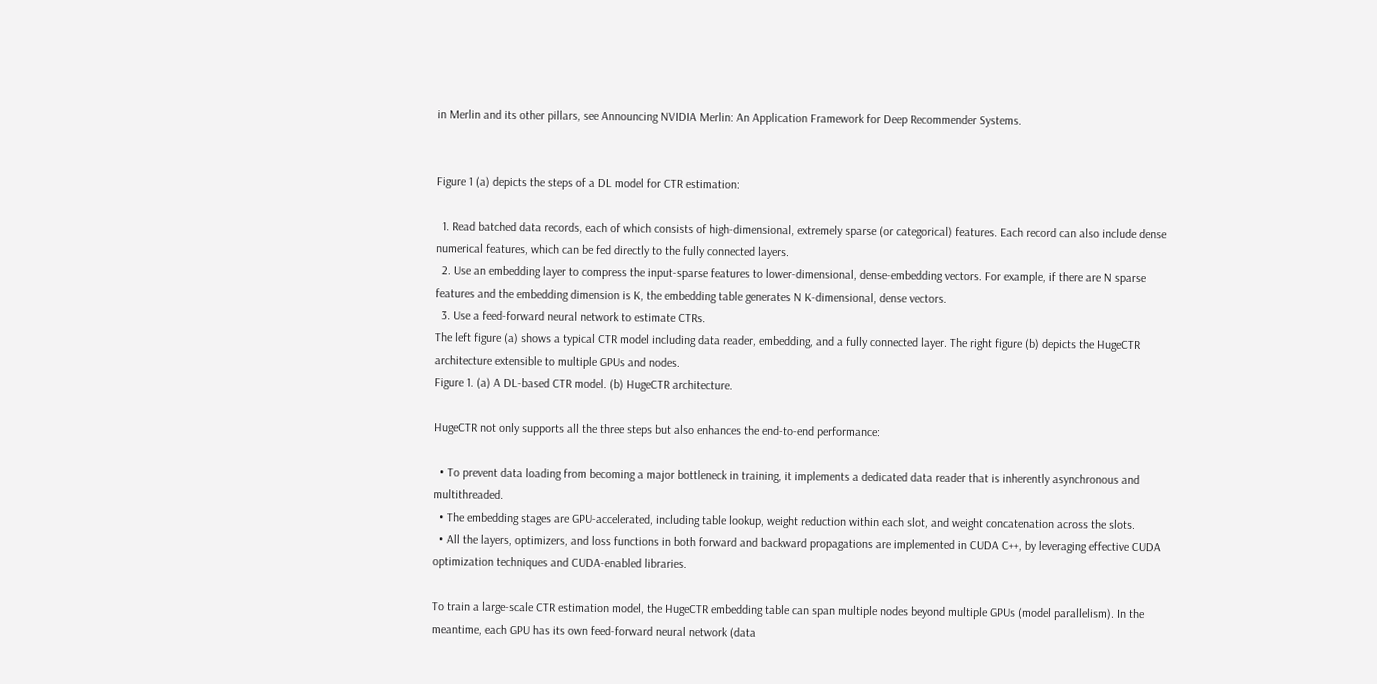in Merlin and its other pillars, see Announcing NVIDIA Merlin: An Application Framework for Deep Recommender Systems.


Figure 1 (a) depicts the steps of a DL model for CTR estimation:

  1. Read batched data records, each of which consists of high-dimensional, extremely sparse (or categorical) features. Each record can also include dense numerical features, which can be fed directly to the fully connected layers.
  2. Use an embedding layer to compress the input-sparse features to lower-dimensional, dense-embedding vectors. For example, if there are N sparse features and the embedding dimension is K, the embedding table generates N K-dimensional, dense vectors.
  3. Use a feed-forward neural network to estimate CTRs.
The left figure (a) shows a typical CTR model including data reader, embedding, and a fully connected layer. The right figure (b) depicts the HugeCTR architecture extensible to multiple GPUs and nodes.
Figure 1. (a) A DL-based CTR model. (b) HugeCTR architecture.

HugeCTR not only supports all the three steps but also enhances the end-to-end performance:

  • To prevent data loading from becoming a major bottleneck in training, it implements a dedicated data reader that is inherently asynchronous and multithreaded.
  • The embedding stages are GPU-accelerated, including table lookup, weight reduction within each slot, and weight concatenation across the slots.
  • All the layers, optimizers, and loss functions in both forward and backward propagations are implemented in CUDA C++, by leveraging effective CUDA optimization techniques and CUDA-enabled libraries.

To train a large-scale CTR estimation model, the HugeCTR embedding table can span multiple nodes beyond multiple GPUs (model parallelism). In the meantime, each GPU has its own feed-forward neural network (data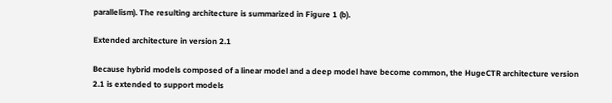parallelism). The resulting architecture is summarized in Figure 1 (b).

Extended architecture in version 2.1

Because hybrid models composed of a linear model and a deep model have become common, the HugeCTR architecture version 2.1 is extended to support models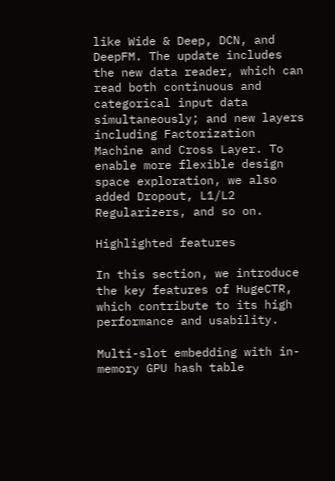like Wide & Deep, DCN, and DeepFM. The update includes the new data reader, which can read both continuous and categorical input data simultaneously; and new layers including Factorization Machine and Cross Layer. To enable more flexible design space exploration, we also added Dropout, L1/L2 Regularizers, and so on.

Highlighted features

In this section, we introduce the key features of HugeCTR, which contribute to its high performance and usability.

Multi-slot embedding with in-memory GPU hash table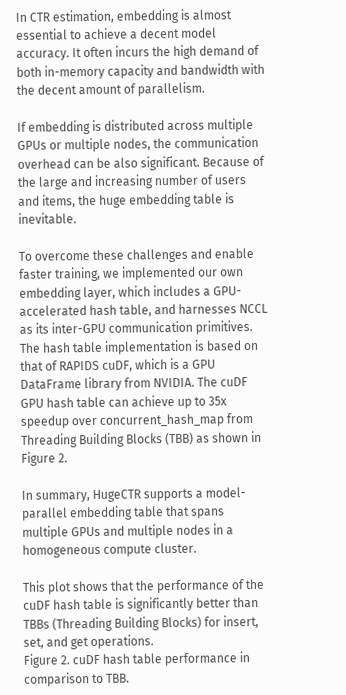In CTR estimation, embedding is almost essential to achieve a decent model accuracy. It often incurs the high demand of both in-memory capacity and bandwidth with the decent amount of parallelism.

If embedding is distributed across multiple GPUs or multiple nodes, the communication overhead can be also significant. Because of the large and increasing number of users and items, the huge embedding table is inevitable.

To overcome these challenges and enable faster training, we implemented our own embedding layer, which includes a GPU-accelerated hash table, and harnesses NCCL as its inter-GPU communication primitives. The hash table implementation is based on that of RAPIDS cuDF, which is a GPU DataFrame library from NVIDIA. The cuDF GPU hash table can achieve up to 35x speedup over concurrent_hash_map from Threading Building Blocks (TBB) as shown in Figure 2.

In summary, HugeCTR supports a model-parallel embedding table that spans multiple GPUs and multiple nodes in a homogeneous compute cluster.

This plot shows that the performance of the cuDF hash table is significantly better than TBBs (Threading Building Blocks) for insert, set, and get operations.
Figure 2. cuDF hash table performance in comparison to TBB.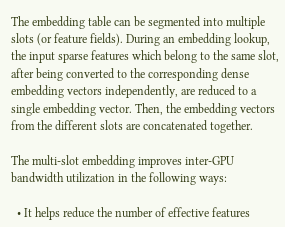The embedding table can be segmented into multiple slots (or feature fields). During an embedding lookup, the input sparse features which belong to the same slot, after being converted to the corresponding dense embedding vectors independently, are reduced to a single embedding vector. Then, the embedding vectors from the different slots are concatenated together.

The multi-slot embedding improves inter-GPU bandwidth utilization in the following ways:

  • It helps reduce the number of effective features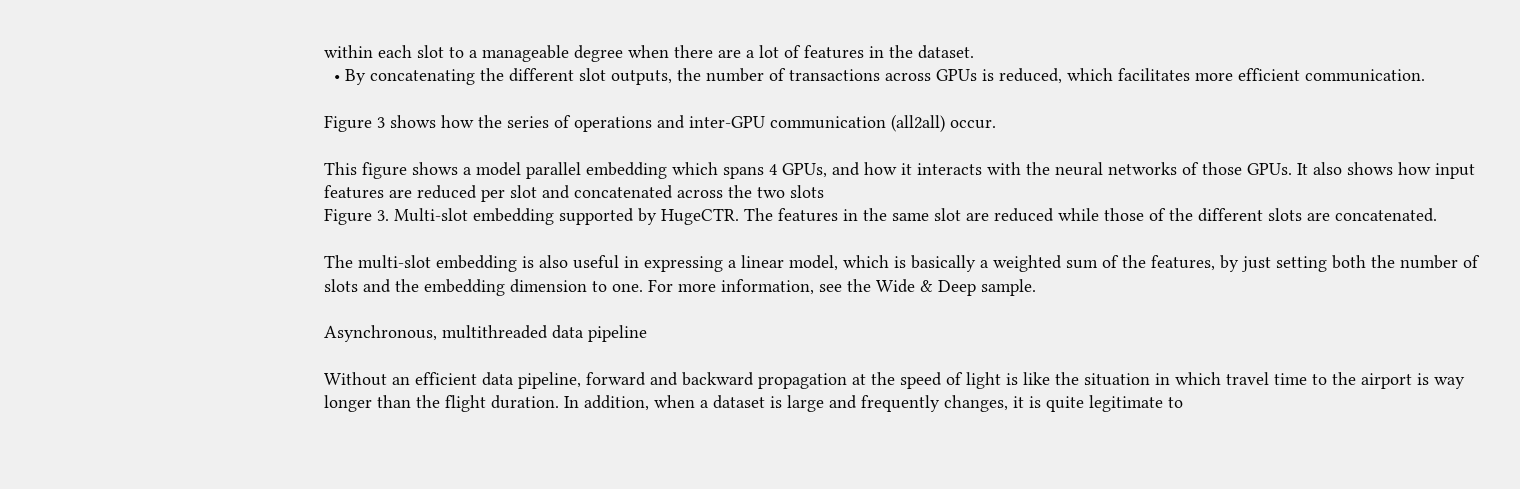within each slot to a manageable degree when there are a lot of features in the dataset.
  • By concatenating the different slot outputs, the number of transactions across GPUs is reduced, which facilitates more efficient communication.

Figure 3 shows how the series of operations and inter-GPU communication (all2all) occur.

This figure shows a model parallel embedding which spans 4 GPUs, and how it interacts with the neural networks of those GPUs. It also shows how input features are reduced per slot and concatenated across the two slots
Figure 3. Multi-slot embedding supported by HugeCTR. The features in the same slot are reduced while those of the different slots are concatenated.

The multi-slot embedding is also useful in expressing a linear model, which is basically a weighted sum of the features, by just setting both the number of slots and the embedding dimension to one. For more information, see the Wide & Deep sample.

Asynchronous, multithreaded data pipeline

Without an efficient data pipeline, forward and backward propagation at the speed of light is like the situation in which travel time to the airport is way longer than the flight duration. In addition, when a dataset is large and frequently changes, it is quite legitimate to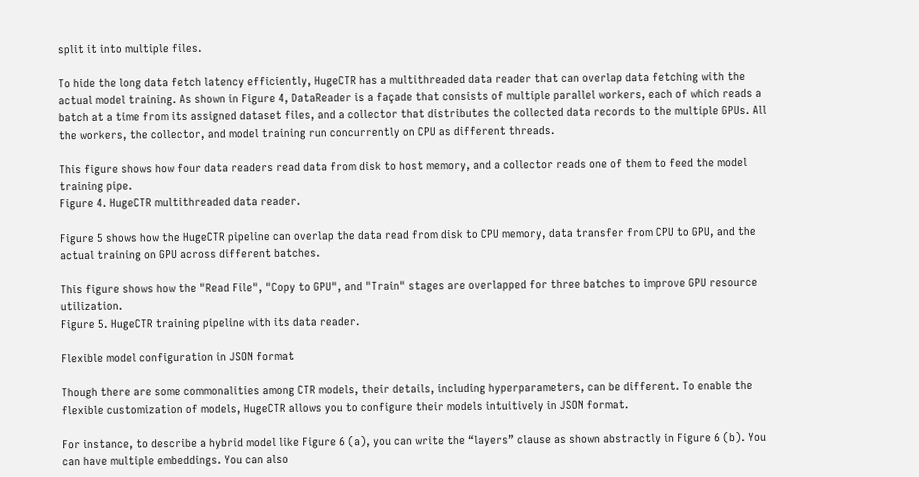split it into multiple files.

To hide the long data fetch latency efficiently, HugeCTR has a multithreaded data reader that can overlap data fetching with the actual model training. As shown in Figure 4, DataReader is a façade that consists of multiple parallel workers, each of which reads a batch at a time from its assigned dataset files, and a collector that distributes the collected data records to the multiple GPUs. All the workers, the collector, and model training run concurrently on CPU as different threads.

This figure shows how four data readers read data from disk to host memory, and a collector reads one of them to feed the model training pipe.
Figure 4. HugeCTR multithreaded data reader.

Figure 5 shows how the HugeCTR pipeline can overlap the data read from disk to CPU memory, data transfer from CPU to GPU, and the actual training on GPU across different batches.

This figure shows how the "Read File", "Copy to GPU", and "Train" stages are overlapped for three batches to improve GPU resource utilization.
Figure 5. HugeCTR training pipeline with its data reader.

Flexible model configuration in JSON format

Though there are some commonalities among CTR models, their details, including hyperparameters, can be different. To enable the flexible customization of models, HugeCTR allows you to configure their models intuitively in JSON format.

For instance, to describe a hybrid model like Figure 6 (a), you can write the “layers” clause as shown abstractly in Figure 6 (b). You can have multiple embeddings. You can also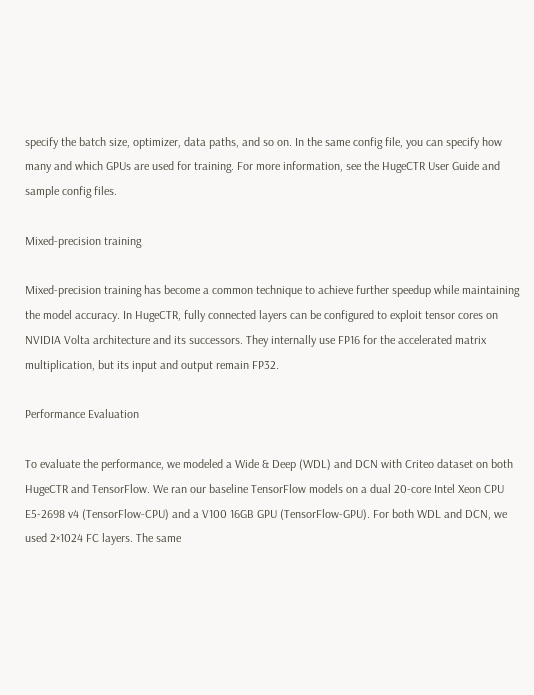specify the batch size, optimizer, data paths, and so on. In the same config file, you can specify how many and which GPUs are used for training. For more information, see the HugeCTR User Guide and sample config files.

Mixed-precision training

Mixed-precision training has become a common technique to achieve further speedup while maintaining the model accuracy. In HugeCTR, fully connected layers can be configured to exploit tensor cores on NVIDIA Volta architecture and its successors. They internally use FP16 for the accelerated matrix multiplication, but its input and output remain FP32.

Performance Evaluation

To evaluate the performance, we modeled a Wide & Deep (WDL) and DCN with Criteo dataset on both HugeCTR and TensorFlow. We ran our baseline TensorFlow models on a dual 20-core Intel Xeon CPU E5-2698 v4 (TensorFlow-CPU) and a V100 16GB GPU (TensorFlow-GPU). For both WDL and DCN, we used 2×1024 FC layers. The same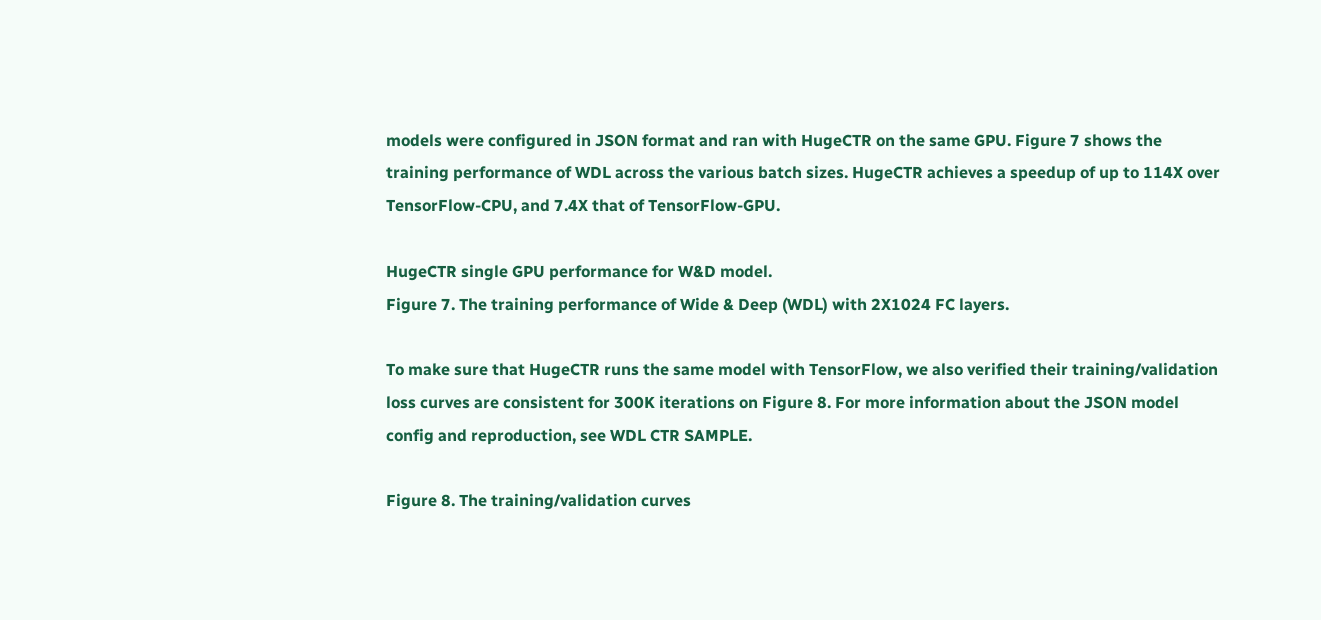models were configured in JSON format and ran with HugeCTR on the same GPU. Figure 7 shows the training performance of WDL across the various batch sizes. HugeCTR achieves a speedup of up to 114X over TensorFlow-CPU, and 7.4X that of TensorFlow-GPU.

HugeCTR single GPU performance for W&D model.
Figure 7. The training performance of Wide & Deep (WDL) with 2X1024 FC layers.

To make sure that HugeCTR runs the same model with TensorFlow, we also verified their training/validation loss curves are consistent for 300K iterations on Figure 8. For more information about the JSON model config and reproduction, see WDL CTR SAMPLE.

Figure 8. The training/validation curves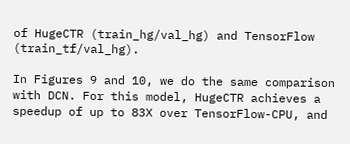of HugeCTR (train_hg/val_hg) and TensorFlow (train_tf/val_hg).

In Figures 9 and 10, we do the same comparison with DCN. For this model, HugeCTR achieves a speedup of up to 83X over TensorFlow-CPU, and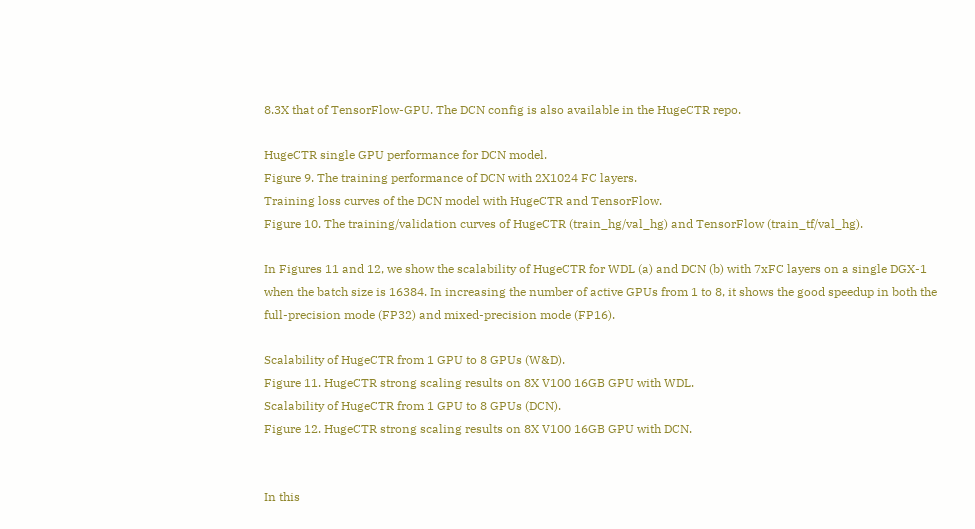8.3X that of TensorFlow-GPU. The DCN config is also available in the HugeCTR repo.

HugeCTR single GPU performance for DCN model.
Figure 9. The training performance of DCN with 2X1024 FC layers.
Training loss curves of the DCN model with HugeCTR and TensorFlow.
Figure 10. The training/validation curves of HugeCTR (train_hg/val_hg) and TensorFlow (train_tf/val_hg).

In Figures 11 and 12, we show the scalability of HugeCTR for WDL (a) and DCN (b) with 7xFC layers on a single DGX-1 when the batch size is 16384. In increasing the number of active GPUs from 1 to 8, it shows the good speedup in both the full-precision mode (FP32) and mixed-precision mode (FP16).

Scalability of HugeCTR from 1 GPU to 8 GPUs (W&D).
Figure 11. HugeCTR strong scaling results on 8X V100 16GB GPU with WDL.
Scalability of HugeCTR from 1 GPU to 8 GPUs (DCN).
Figure 12. HugeCTR strong scaling results on 8X V100 16GB GPU with DCN.


In this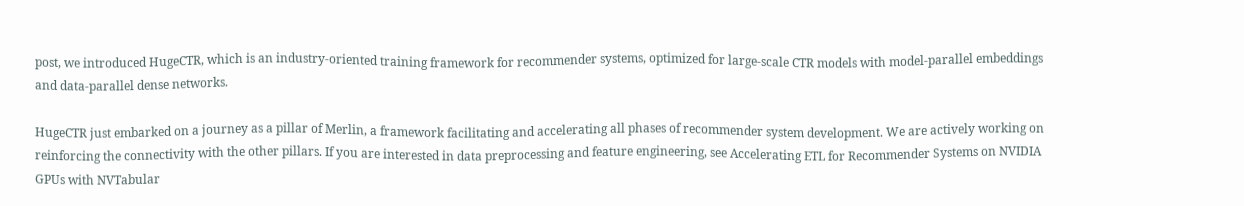post, we introduced HugeCTR, which is an industry-oriented training framework for recommender systems, optimized for large-scale CTR models with model-parallel embeddings and data-parallel dense networks.

HugeCTR just embarked on a journey as a pillar of Merlin, a framework facilitating and accelerating all phases of recommender system development. We are actively working on reinforcing the connectivity with the other pillars. If you are interested in data preprocessing and feature engineering, see Accelerating ETL for Recommender Systems on NVIDIA GPUs with NVTabular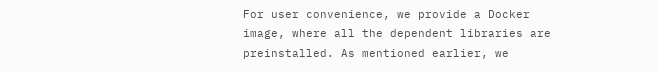For user convenience, we provide a Docker image, where all the dependent libraries are preinstalled. As mentioned earlier, we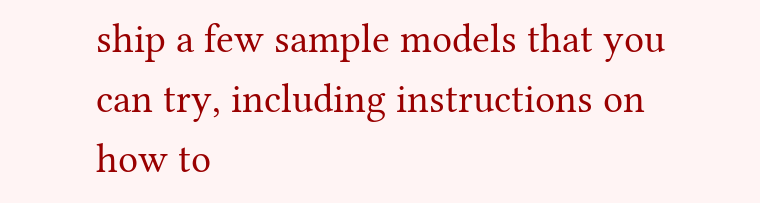ship a few sample models that you can try, including instructions on how to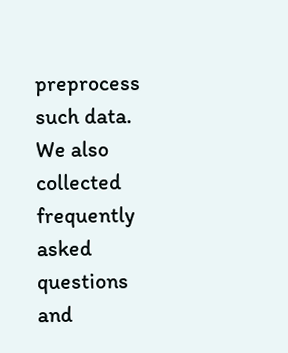preprocess such data. We also collected frequently asked questions and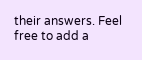their answers. Feel free to add a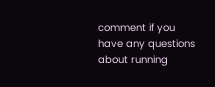comment if you have any questions about running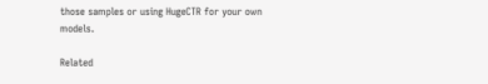those samples or using HugeCTR for your own models.

Related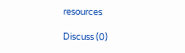resources

Discuss (0)